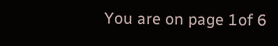You are on page 1of 6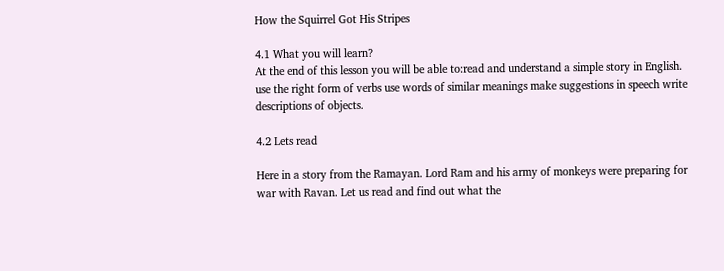How the Squirrel Got His Stripes

4.1 What you will learn?
At the end of this lesson you will be able to:read and understand a simple story in English. use the right form of verbs use words of similar meanings make suggestions in speech write descriptions of objects.

4.2 Lets read

Here in a story from the Ramayan. Lord Ram and his army of monkeys were preparing for war with Ravan. Let us read and find out what the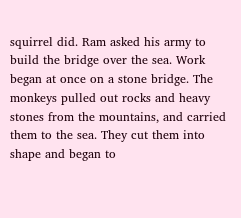squirrel did. Ram asked his army to build the bridge over the sea. Work began at once on a stone bridge. The monkeys pulled out rocks and heavy stones from the mountains, and carried them to the sea. They cut them into shape and began to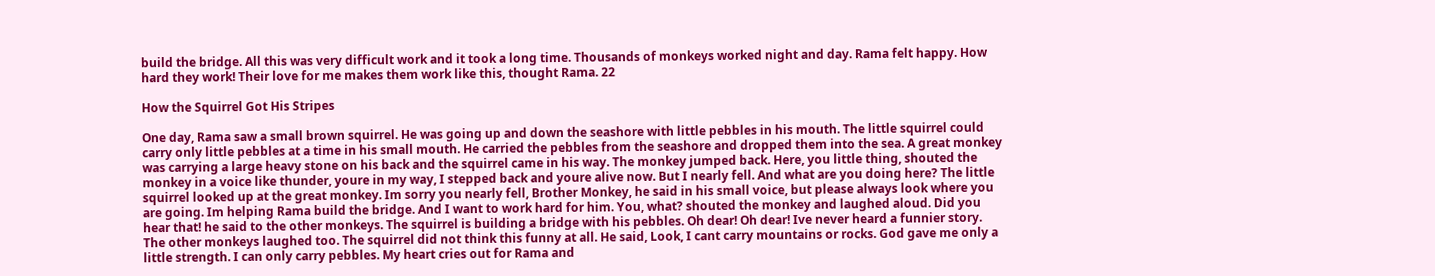build the bridge. All this was very difficult work and it took a long time. Thousands of monkeys worked night and day. Rama felt happy. How hard they work! Their love for me makes them work like this, thought Rama. 22

How the Squirrel Got His Stripes

One day, Rama saw a small brown squirrel. He was going up and down the seashore with little pebbles in his mouth. The little squirrel could carry only little pebbles at a time in his small mouth. He carried the pebbles from the seashore and dropped them into the sea. A great monkey was carrying a large heavy stone on his back and the squirrel came in his way. The monkey jumped back. Here, you little thing, shouted the monkey in a voice like thunder, youre in my way, I stepped back and youre alive now. But I nearly fell. And what are you doing here? The little squirrel looked up at the great monkey. Im sorry you nearly fell, Brother Monkey, he said in his small voice, but please always look where you are going. Im helping Rama build the bridge. And I want to work hard for him. You, what? shouted the monkey and laughed aloud. Did you hear that! he said to the other monkeys. The squirrel is building a bridge with his pebbles. Oh dear! Oh dear! Ive never heard a funnier story. The other monkeys laughed too. The squirrel did not think this funny at all. He said, Look, I cant carry mountains or rocks. God gave me only a little strength. I can only carry pebbles. My heart cries out for Rama and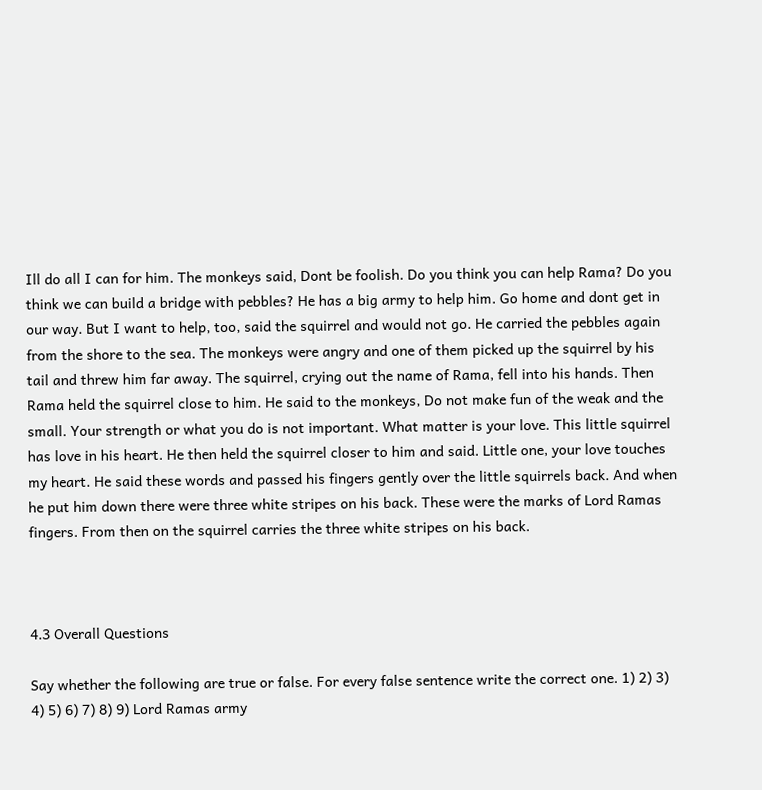Ill do all I can for him. The monkeys said, Dont be foolish. Do you think you can help Rama? Do you think we can build a bridge with pebbles? He has a big army to help him. Go home and dont get in our way. But I want to help, too, said the squirrel and would not go. He carried the pebbles again from the shore to the sea. The monkeys were angry and one of them picked up the squirrel by his tail and threw him far away. The squirrel, crying out the name of Rama, fell into his hands. Then Rama held the squirrel close to him. He said to the monkeys, Do not make fun of the weak and the small. Your strength or what you do is not important. What matter is your love. This little squirrel has love in his heart. He then held the squirrel closer to him and said. Little one, your love touches my heart. He said these words and passed his fingers gently over the little squirrels back. And when he put him down there were three white stripes on his back. These were the marks of Lord Ramas fingers. From then on the squirrel carries the three white stripes on his back.



4.3 Overall Questions

Say whether the following are true or false. For every false sentence write the correct one. 1) 2) 3) 4) 5) 6) 7) 8) 9) Lord Ramas army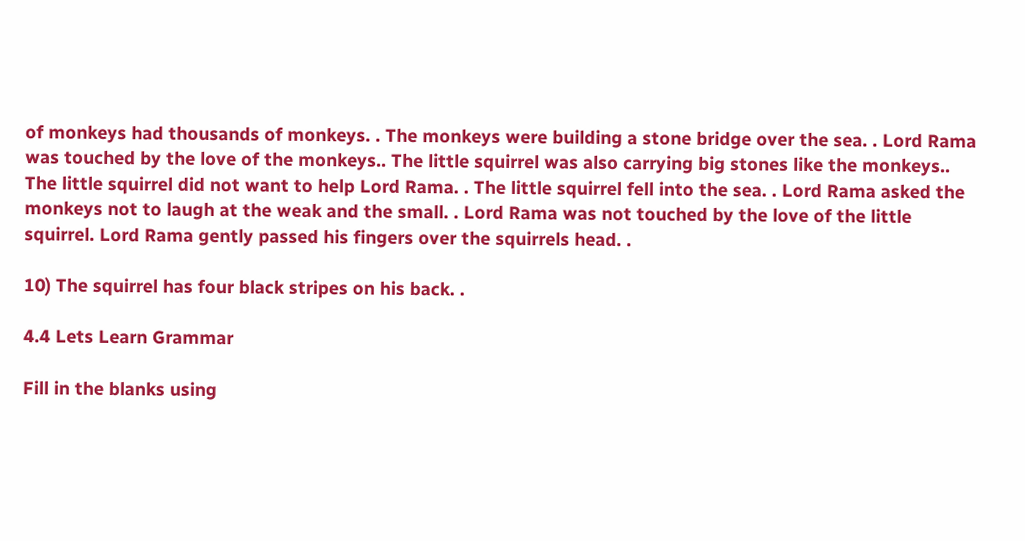of monkeys had thousands of monkeys. . The monkeys were building a stone bridge over the sea. . Lord Rama was touched by the love of the monkeys.. The little squirrel was also carrying big stones like the monkeys.. The little squirrel did not want to help Lord Rama. . The little squirrel fell into the sea. . Lord Rama asked the monkeys not to laugh at the weak and the small. . Lord Rama was not touched by the love of the little squirrel. Lord Rama gently passed his fingers over the squirrels head. .

10) The squirrel has four black stripes on his back. .

4.4 Lets Learn Grammar

Fill in the blanks using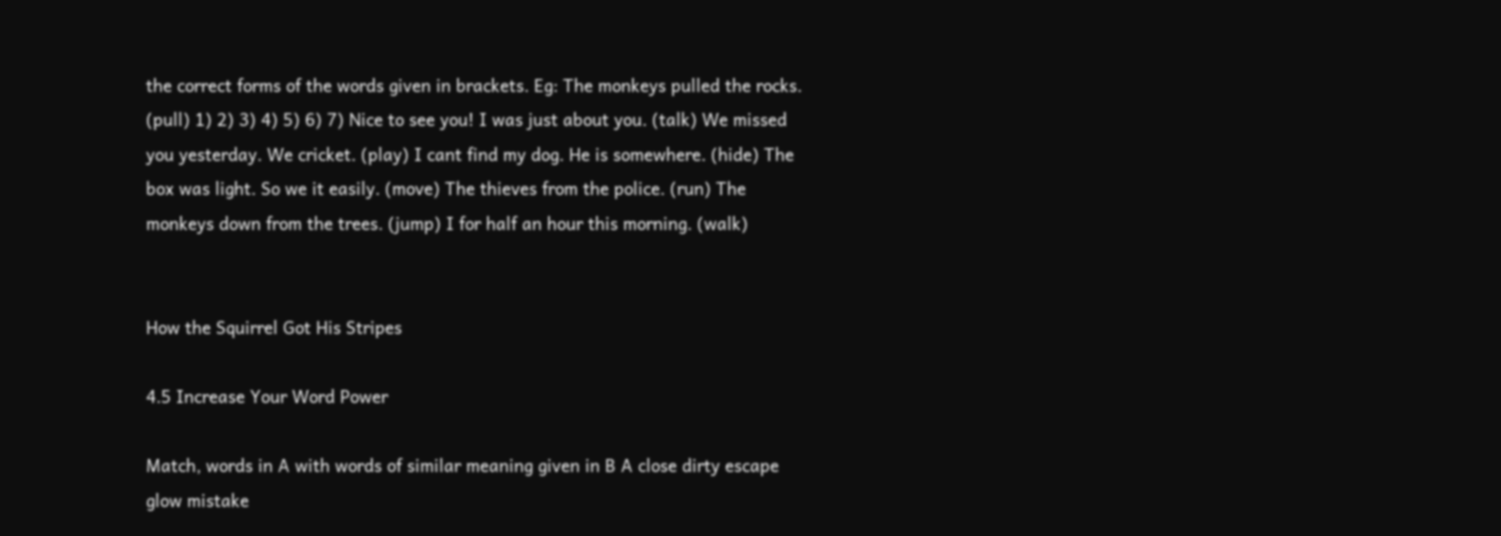the correct forms of the words given in brackets. Eg: The monkeys pulled the rocks. (pull) 1) 2) 3) 4) 5) 6) 7) Nice to see you! I was just about you. (talk) We missed you yesterday. We cricket. (play) I cant find my dog. He is somewhere. (hide) The box was light. So we it easily. (move) The thieves from the police. (run) The monkeys down from the trees. (jump) I for half an hour this morning. (walk)


How the Squirrel Got His Stripes

4.5 Increase Your Word Power

Match, words in A with words of similar meaning given in B A close dirty escape glow mistake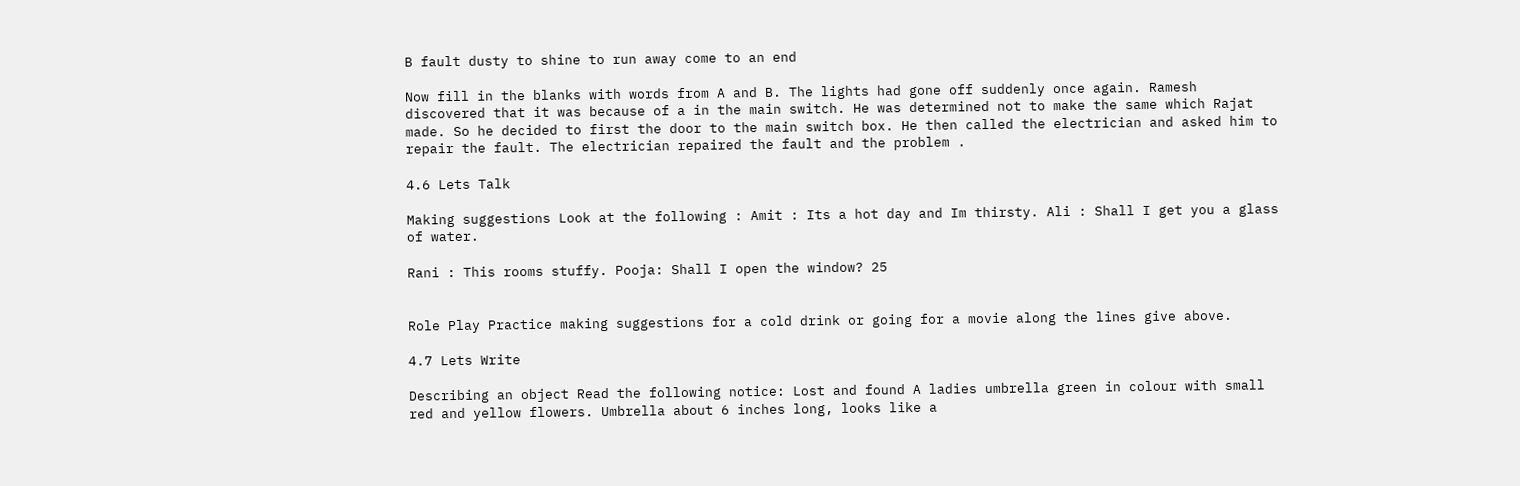B fault dusty to shine to run away come to an end

Now fill in the blanks with words from A and B. The lights had gone off suddenly once again. Ramesh discovered that it was because of a in the main switch. He was determined not to make the same which Rajat made. So he decided to first the door to the main switch box. He then called the electrician and asked him to repair the fault. The electrician repaired the fault and the problem .

4.6 Lets Talk

Making suggestions Look at the following : Amit : Its a hot day and Im thirsty. Ali : Shall I get you a glass of water.

Rani : This rooms stuffy. Pooja: Shall I open the window? 25


Role Play Practice making suggestions for a cold drink or going for a movie along the lines give above.

4.7 Lets Write

Describing an object Read the following notice: Lost and found A ladies umbrella green in colour with small red and yellow flowers. Umbrella about 6 inches long, looks like a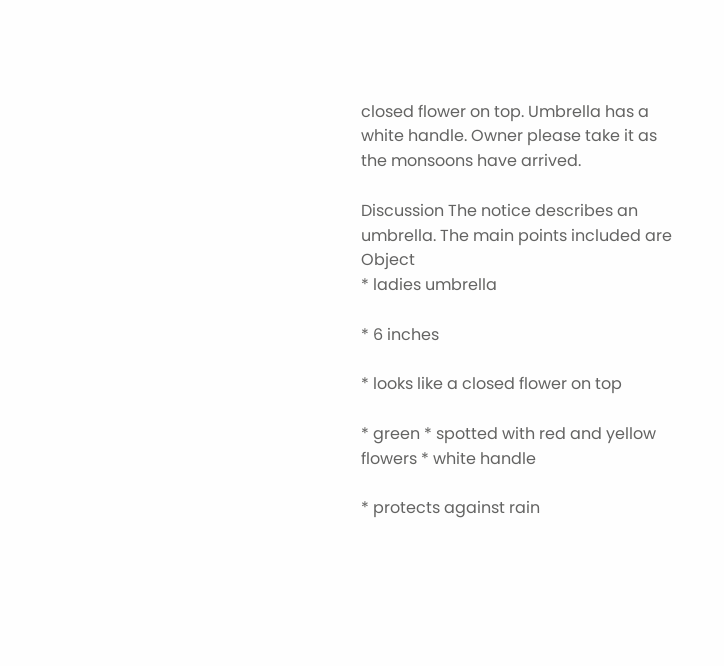closed flower on top. Umbrella has a white handle. Owner please take it as the monsoons have arrived.

Discussion The notice describes an umbrella. The main points included are Object
* ladies umbrella

* 6 inches

* looks like a closed flower on top

* green * spotted with red and yellow flowers * white handle

* protects against rain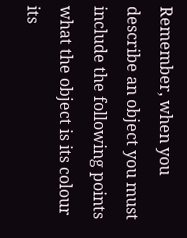Remember, when you describe an object you must include the following points what the object is its colour its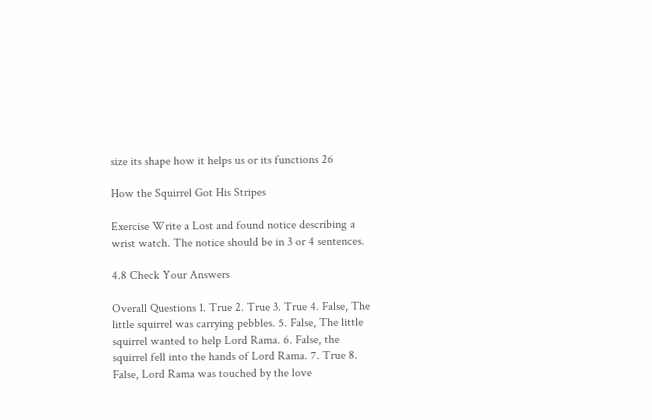size its shape how it helps us or its functions 26

How the Squirrel Got His Stripes

Exercise Write a Lost and found notice describing a wrist watch. The notice should be in 3 or 4 sentences.

4.8 Check Your Answers

Overall Questions 1. True 2. True 3. True 4. False, The little squirrel was carrying pebbles. 5. False, The little squirrel wanted to help Lord Rama. 6. False, the squirrel fell into the hands of Lord Rama. 7. True 8. False, Lord Rama was touched by the love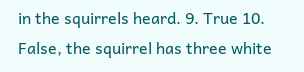in the squirrels heard. 9. True 10. False, the squirrel has three white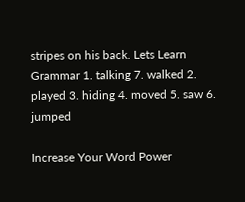stripes on his back. Lets Learn Grammar 1. talking 7. walked 2. played 3. hiding 4. moved 5. saw 6. jumped

Increase Your Word Power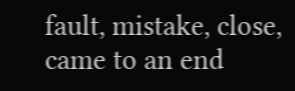fault, mistake, close, came to an end